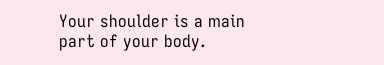Your shoulder is a main part of your body.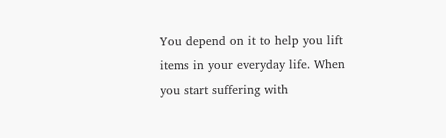You depend on it to help you lift items in your everyday life. When you start suffering with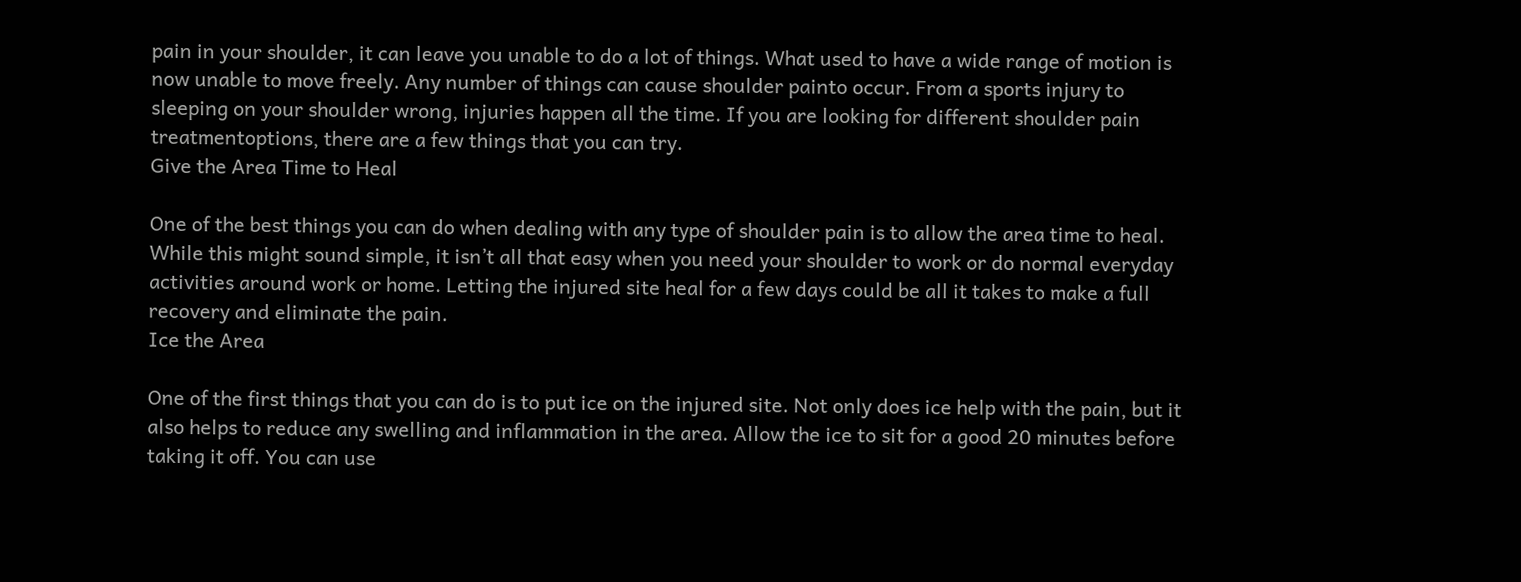pain in your shoulder, it can leave you unable to do a lot of things. What used to have a wide range of motion is now unable to move freely. Any number of things can cause shoulder painto occur. From a sports injury to sleeping on your shoulder wrong, injuries happen all the time. If you are looking for different shoulder pain treatmentoptions, there are a few things that you can try.
Give the Area Time to Heal

One of the best things you can do when dealing with any type of shoulder pain is to allow the area time to heal. While this might sound simple, it isn’t all that easy when you need your shoulder to work or do normal everyday activities around work or home. Letting the injured site heal for a few days could be all it takes to make a full recovery and eliminate the pain.
Ice the Area

One of the first things that you can do is to put ice on the injured site. Not only does ice help with the pain, but it also helps to reduce any swelling and inflammation in the area. Allow the ice to sit for a good 20 minutes before taking it off. You can use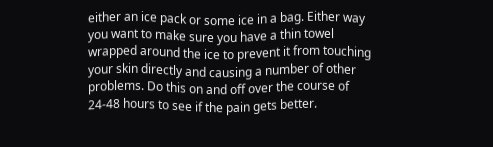either an ice pack or some ice in a bag. Either way you want to make sure you have a thin towel wrapped around the ice to prevent it from touching your skin directly and causing a number of other problems. Do this on and off over the course of 24-48 hours to see if the pain gets better.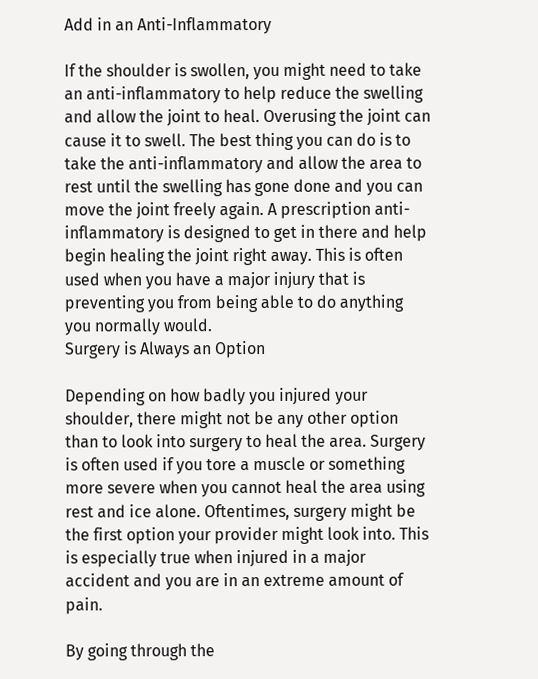Add in an Anti-Inflammatory

If the shoulder is swollen, you might need to take an anti-inflammatory to help reduce the swelling and allow the joint to heal. Overusing the joint can cause it to swell. The best thing you can do is to take the anti-inflammatory and allow the area to rest until the swelling has gone done and you can move the joint freely again. A prescription anti-inflammatory is designed to get in there and help begin healing the joint right away. This is often used when you have a major injury that is preventing you from being able to do anything you normally would.
Surgery is Always an Option

Depending on how badly you injured your shoulder, there might not be any other option than to look into surgery to heal the area. Surgery is often used if you tore a muscle or something more severe when you cannot heal the area using rest and ice alone. Oftentimes, surgery might be the first option your provider might look into. This is especially true when injured in a major accident and you are in an extreme amount of pain.

By going through the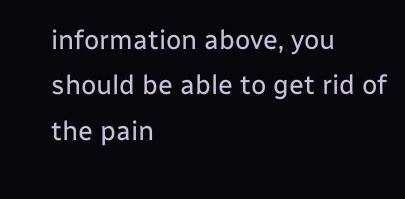information above, you should be able to get rid of the pain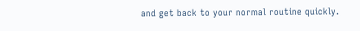and get back to your normal routine quickly.